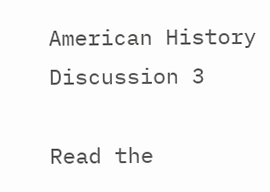American History Discussion 3

Read the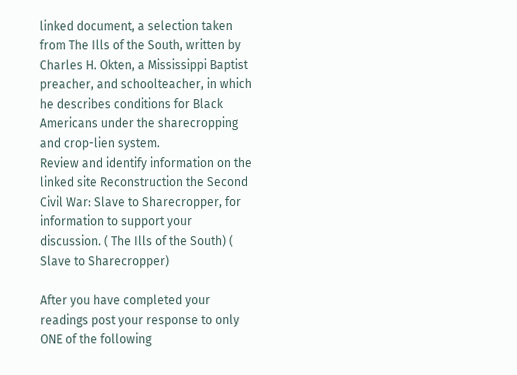linked document, a selection taken from The Ills of the South, written by Charles H. Okten, a Mississippi Baptist preacher, and schoolteacher, in which he describes conditions for Black Americans under the sharecropping and crop-lien system.
Review and identify information on the linked site Reconstruction the Second Civil War: Slave to Sharecropper, for information to support your discussion. ( The Ills of the South) ( Slave to Sharecropper)

After you have completed your readings post your response to only ONE of the following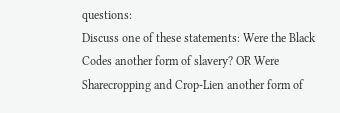questions:
Discuss one of these statements: Were the Black Codes another form of slavery? OR Were Sharecropping and Crop-Lien another form of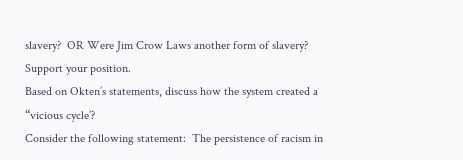slavery?  OR Were Jim Crow Laws another form of slavery? Support your position.
Based on Okten’s statements, discuss how the system created a “vicious cycle’?
Consider the following statement:  The persistence of racism in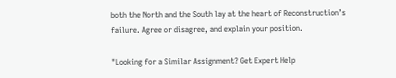both the North and the South lay at the heart of Reconstruction’s failure. Agree or disagree, and explain your position.

"Looking for a Similar Assignment? Get Expert Help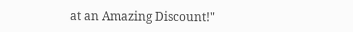at an Amazing Discount!"